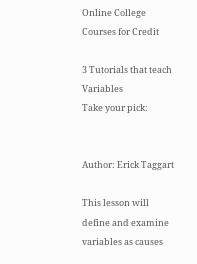Online College Courses for Credit

3 Tutorials that teach Variables
Take your pick:


Author: Erick Taggart

This lesson will define and examine variables as causes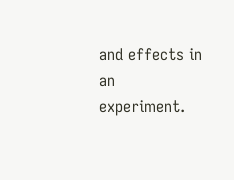and effects in an experiment.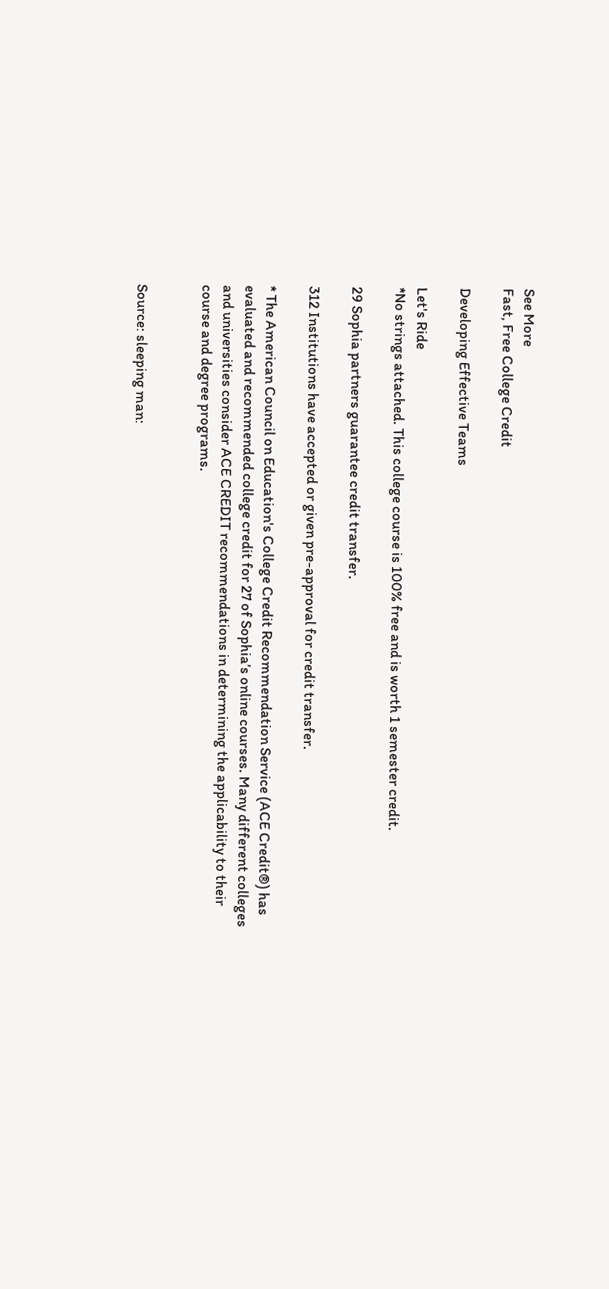See More
Fast, Free College Credit

Developing Effective Teams

Let's Ride
*No strings attached. This college course is 100% free and is worth 1 semester credit.

29 Sophia partners guarantee credit transfer.

312 Institutions have accepted or given pre-approval for credit transfer.

* The American Council on Education's College Credit Recommendation Service (ACE Credit®) has evaluated and recommended college credit for 27 of Sophia’s online courses. Many different colleges and universities consider ACE CREDIT recommendations in determining the applicability to their course and degree programs.


Source: sleeping man: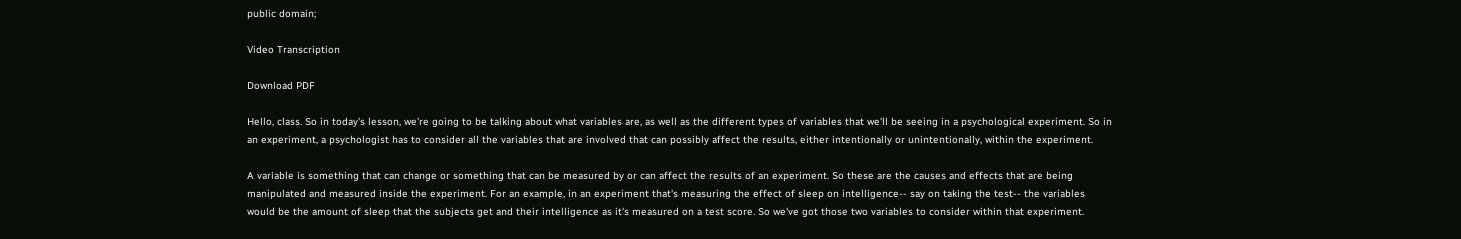public domain;

Video Transcription

Download PDF

Hello, class. So in today's lesson, we're going to be talking about what variables are, as well as the different types of variables that we'll be seeing in a psychological experiment. So in an experiment, a psychologist has to consider all the variables that are involved that can possibly affect the results, either intentionally or unintentionally, within the experiment.

A variable is something that can change or something that can be measured by or can affect the results of an experiment. So these are the causes and effects that are being manipulated and measured inside the experiment. For an example, in an experiment that's measuring the effect of sleep on intelligence-- say on taking the test-- the variables would be the amount of sleep that the subjects get and their intelligence as it's measured on a test score. So we've got those two variables to consider within that experiment.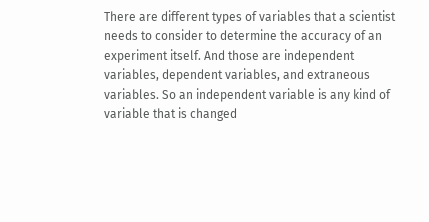There are different types of variables that a scientist needs to consider to determine the accuracy of an experiment itself. And those are independent variables, dependent variables, and extraneous variables. So an independent variable is any kind of variable that is changed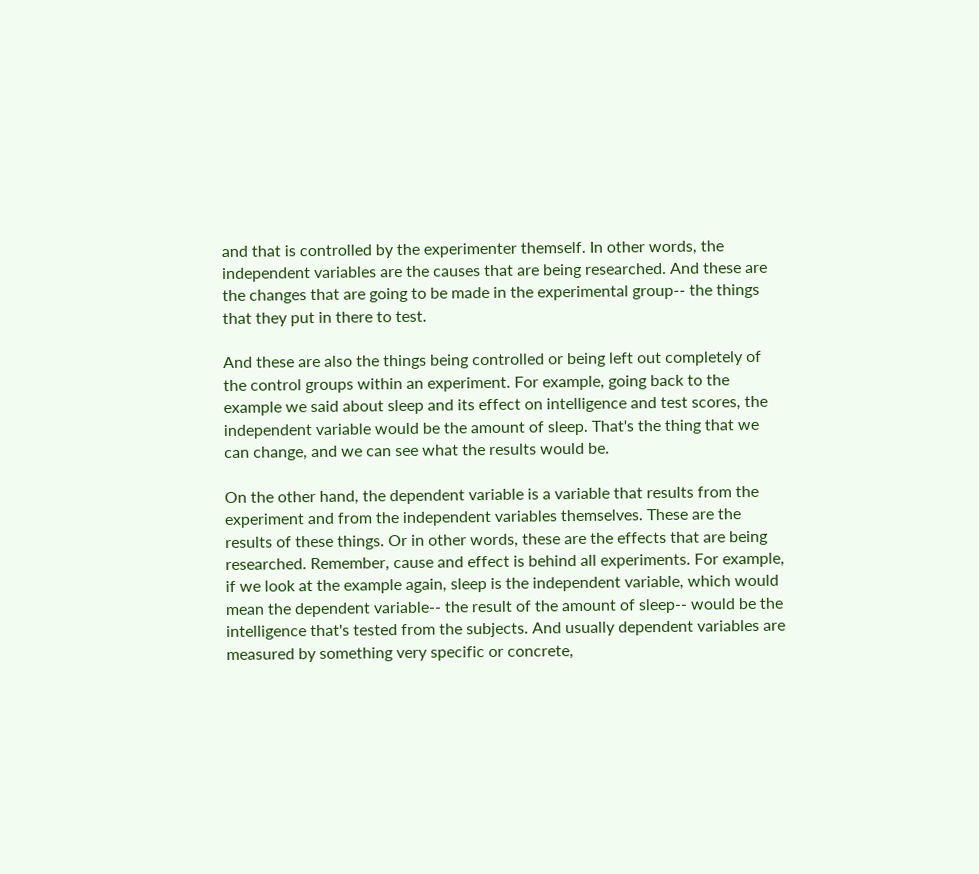and that is controlled by the experimenter themself. In other words, the independent variables are the causes that are being researched. And these are the changes that are going to be made in the experimental group-- the things that they put in there to test.

And these are also the things being controlled or being left out completely of the control groups within an experiment. For example, going back to the example we said about sleep and its effect on intelligence and test scores, the independent variable would be the amount of sleep. That's the thing that we can change, and we can see what the results would be.

On the other hand, the dependent variable is a variable that results from the experiment and from the independent variables themselves. These are the results of these things. Or in other words, these are the effects that are being researched. Remember, cause and effect is behind all experiments. For example, if we look at the example again, sleep is the independent variable, which would mean the dependent variable-- the result of the amount of sleep-- would be the intelligence that's tested from the subjects. And usually dependent variables are measured by something very specific or concrete,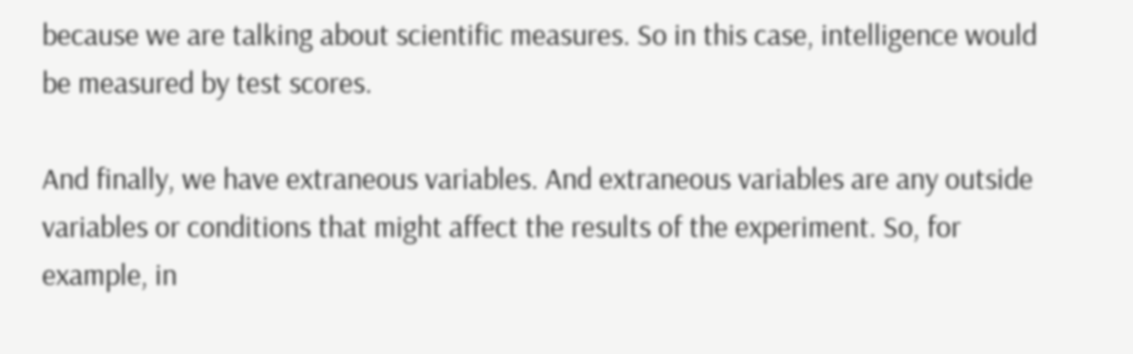because we are talking about scientific measures. So in this case, intelligence would be measured by test scores.

And finally, we have extraneous variables. And extraneous variables are any outside variables or conditions that might affect the results of the experiment. So, for example, in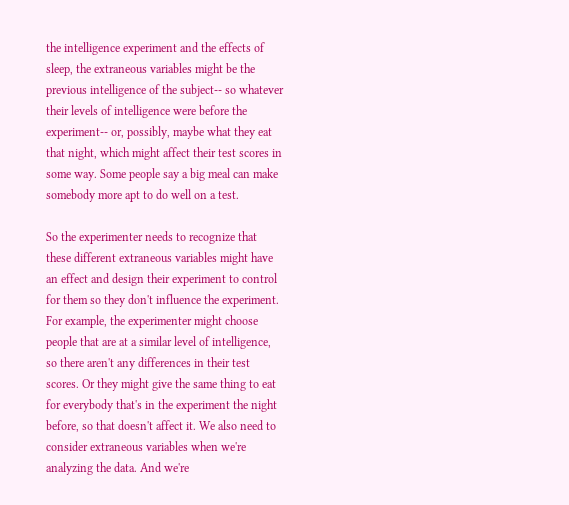the intelligence experiment and the effects of sleep, the extraneous variables might be the previous intelligence of the subject-- so whatever their levels of intelligence were before the experiment-- or, possibly, maybe what they eat that night, which might affect their test scores in some way. Some people say a big meal can make somebody more apt to do well on a test.

So the experimenter needs to recognize that these different extraneous variables might have an effect and design their experiment to control for them so they don't influence the experiment. For example, the experimenter might choose people that are at a similar level of intelligence, so there aren't any differences in their test scores. Or they might give the same thing to eat for everybody that's in the experiment the night before, so that doesn't affect it. We also need to consider extraneous variables when we're analyzing the data. And we're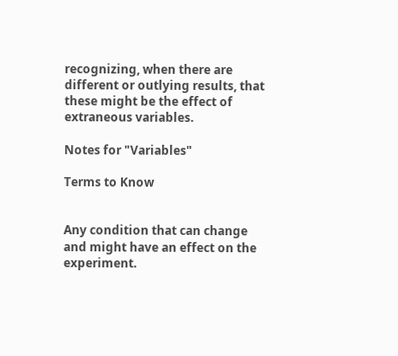recognizing, when there are different or outlying results, that these might be the effect of extraneous variables.

Notes for "Variables"

Terms to Know


Any condition that can change and might have an effect on the experiment.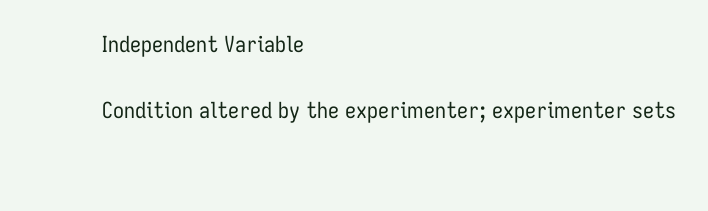Independent Variable

Condition altered by the experimenter; experimenter sets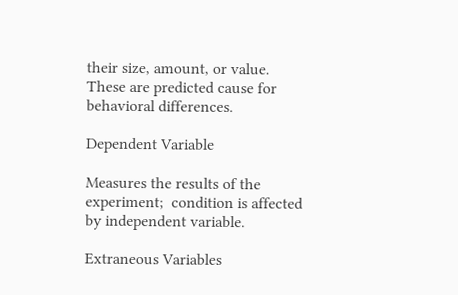their size, amount, or value.  These are predicted cause for behavioral differences.

Dependent Variable

Measures the results of the experiment;  condition is affected by independent variable.

Extraneous Variables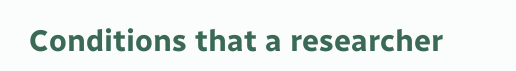Conditions that a researcher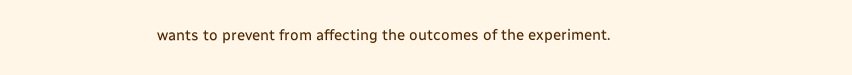wants to prevent from affecting the outcomes of the experiment.